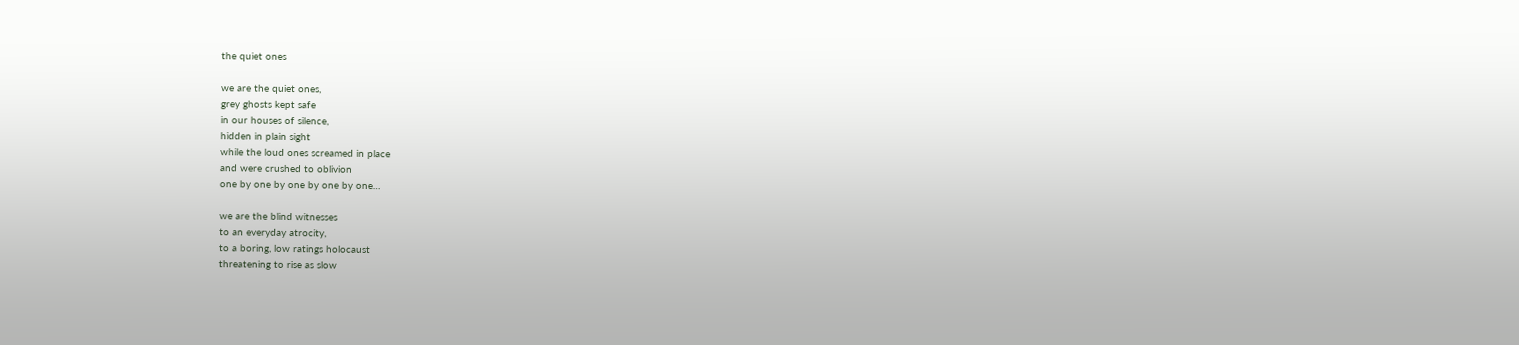the quiet ones

we are the quiet ones,
grey ghosts kept safe
in our houses of silence,
hidden in plain sight
while the loud ones screamed in place
and were crushed to oblivion
one by one by one by one by one…

we are the blind witnesses
to an everyday atrocity,
to a boring, low ratings holocaust
threatening to rise as slow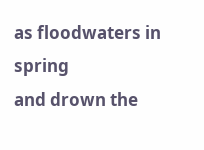as floodwaters in spring
and drown the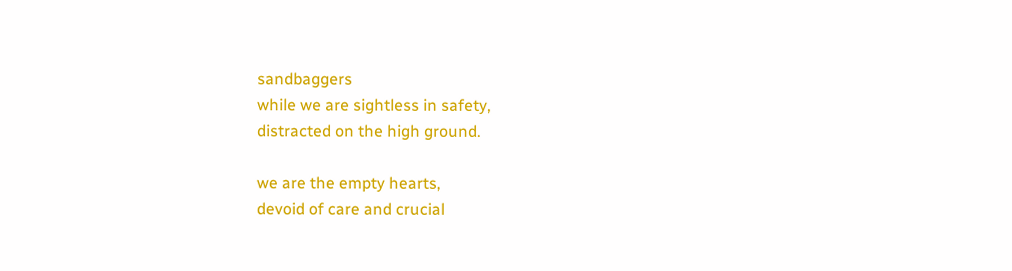sandbaggers
while we are sightless in safety,
distracted on the high ground.

we are the empty hearts,
devoid of care and crucial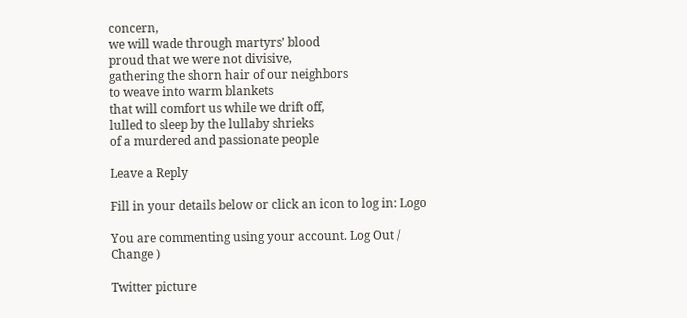concern,
we will wade through martyrs’ blood
proud that we were not divisive,
gathering the shorn hair of our neighbors
to weave into warm blankets
that will comfort us while we drift off,
lulled to sleep by the lullaby shrieks
of a murdered and passionate people

Leave a Reply

Fill in your details below or click an icon to log in: Logo

You are commenting using your account. Log Out /  Change )

Twitter picture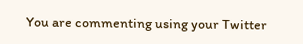You are commenting using your Twitter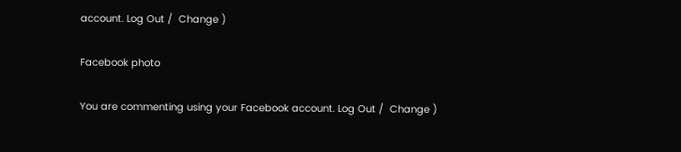account. Log Out /  Change )

Facebook photo

You are commenting using your Facebook account. Log Out /  Change )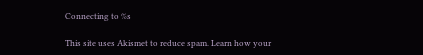Connecting to %s

This site uses Akismet to reduce spam. Learn how your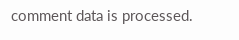comment data is processed.